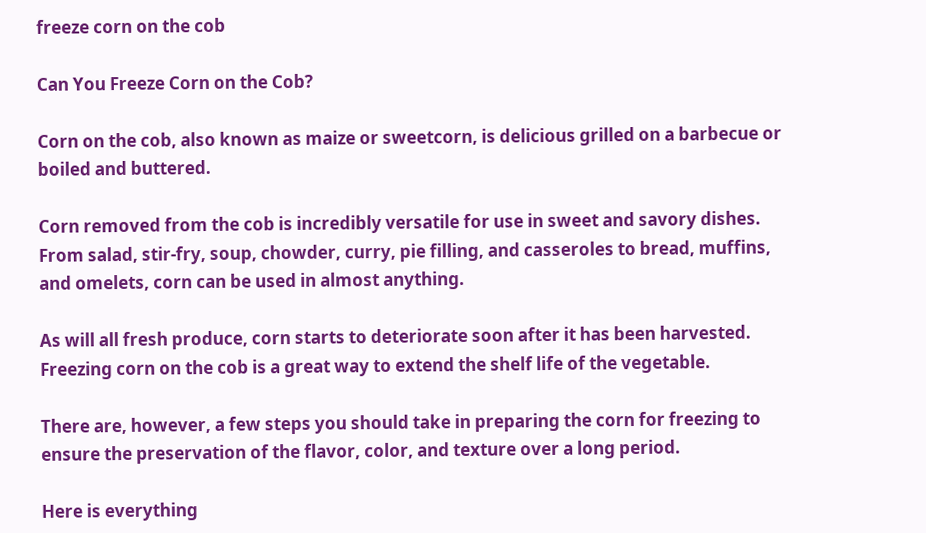freeze corn on the cob

Can You Freeze Corn on the Cob?

Corn on the cob, also known as maize or sweetcorn, is delicious grilled on a barbecue or boiled and buttered.

Corn removed from the cob is incredibly versatile for use in sweet and savory dishes. From salad, stir-fry, soup, chowder, curry, pie filling, and casseroles to bread, muffins, and omelets, corn can be used in almost anything.

As will all fresh produce, corn starts to deteriorate soon after it has been harvested. Freezing corn on the cob is a great way to extend the shelf life of the vegetable.

There are, however, a few steps you should take in preparing the corn for freezing to ensure the preservation of the flavor, color, and texture over a long period.

Here is everything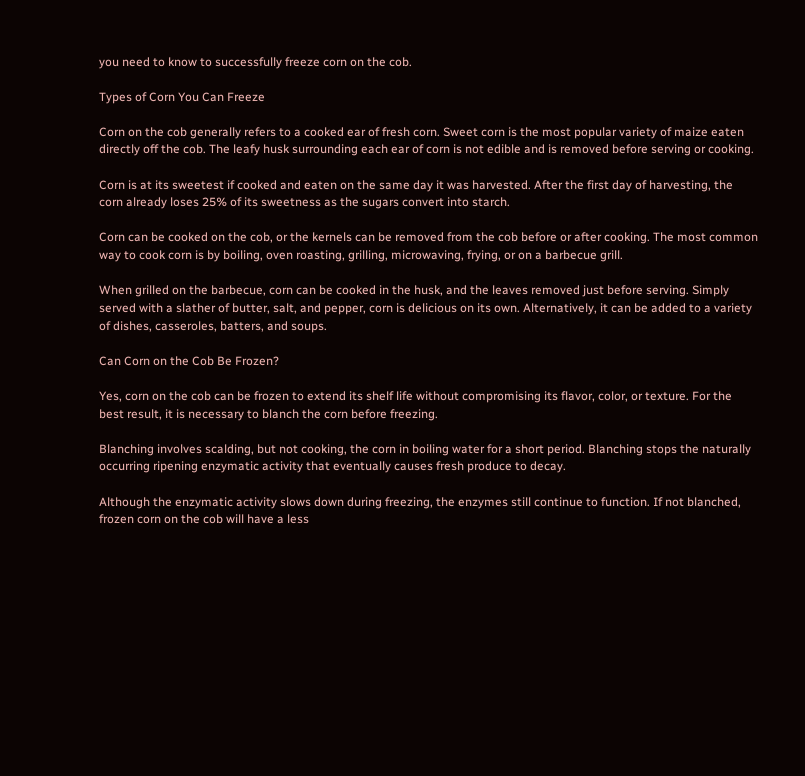you need to know to successfully freeze corn on the cob.

Types of Corn You Can Freeze

Corn on the cob generally refers to a cooked ear of fresh corn. Sweet corn is the most popular variety of maize eaten directly off the cob. The leafy husk surrounding each ear of corn is not edible and is removed before serving or cooking.

Corn is at its sweetest if cooked and eaten on the same day it was harvested. After the first day of harvesting, the corn already loses 25% of its sweetness as the sugars convert into starch.

Corn can be cooked on the cob, or the kernels can be removed from the cob before or after cooking. The most common way to cook corn is by boiling, oven roasting, grilling, microwaving, frying, or on a barbecue grill.

When grilled on the barbecue, corn can be cooked in the husk, and the leaves removed just before serving. Simply served with a slather of butter, salt, and pepper, corn is delicious on its own. Alternatively, it can be added to a variety of dishes, casseroles, batters, and soups.

Can Corn on the Cob Be Frozen?

Yes, corn on the cob can be frozen to extend its shelf life without compromising its flavor, color, or texture. For the best result, it is necessary to blanch the corn before freezing.

Blanching involves scalding, but not cooking, the corn in boiling water for a short period. Blanching stops the naturally occurring ripening enzymatic activity that eventually causes fresh produce to decay.

Although the enzymatic activity slows down during freezing, the enzymes still continue to function. If not blanched, frozen corn on the cob will have a less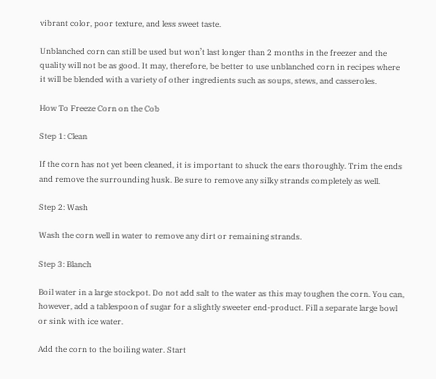vibrant color, poor texture, and less sweet taste.

Unblanched corn can still be used but won’t last longer than 2 months in the freezer and the quality will not be as good. It may, therefore, be better to use unblanched corn in recipes where it will be blended with a variety of other ingredients such as soups, stews, and casseroles.

How To Freeze Corn on the Cob

Step 1: Clean

If the corn has not yet been cleaned, it is important to shuck the ears thoroughly. Trim the ends and remove the surrounding husk. Be sure to remove any silky strands completely as well.

Step 2: Wash

Wash the corn well in water to remove any dirt or remaining strands.

Step 3: Blanch

Boil water in a large stockpot. Do not add salt to the water as this may toughen the corn. You can, however, add a tablespoon of sugar for a slightly sweeter end-product. Fill a separate large bowl or sink with ice water.

Add the corn to the boiling water. Start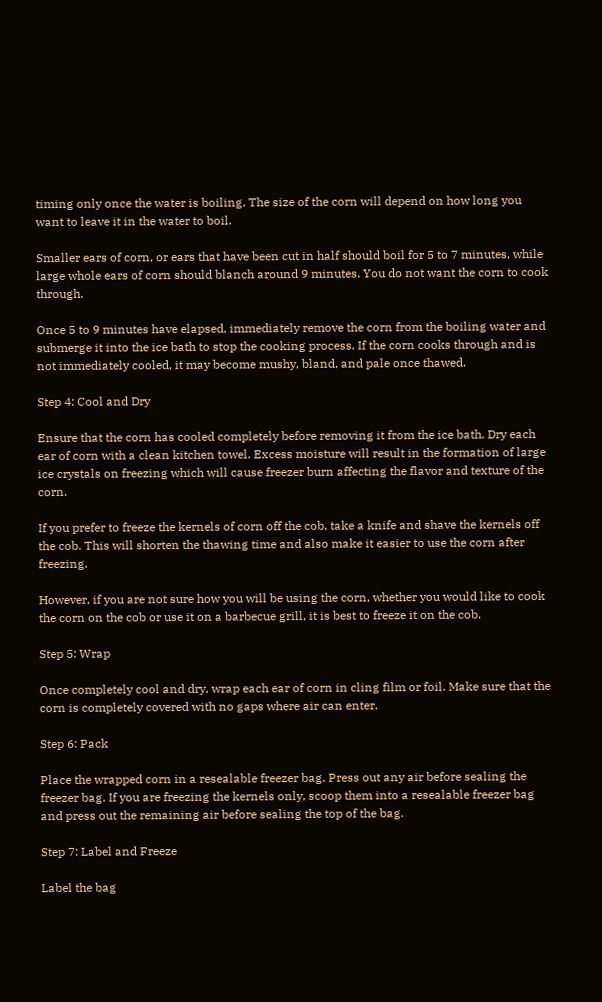timing only once the water is boiling. The size of the corn will depend on how long you want to leave it in the water to boil.

Smaller ears of corn, or ears that have been cut in half should boil for 5 to 7 minutes, while large whole ears of corn should blanch around 9 minutes. You do not want the corn to cook through.

Once 5 to 9 minutes have elapsed, immediately remove the corn from the boiling water and submerge it into the ice bath to stop the cooking process. If the corn cooks through and is not immediately cooled, it may become mushy, bland, and pale once thawed.

Step 4: Cool and Dry

Ensure that the corn has cooled completely before removing it from the ice bath. Dry each ear of corn with a clean kitchen towel. Excess moisture will result in the formation of large ice crystals on freezing which will cause freezer burn affecting the flavor and texture of the corn.

If you prefer to freeze the kernels of corn off the cob, take a knife and shave the kernels off the cob. This will shorten the thawing time and also make it easier to use the corn after freezing.

However, if you are not sure how you will be using the corn, whether you would like to cook the corn on the cob or use it on a barbecue grill, it is best to freeze it on the cob.

Step 5: Wrap

Once completely cool and dry, wrap each ear of corn in cling film or foil. Make sure that the corn is completely covered with no gaps where air can enter.

Step 6: Pack

Place the wrapped corn in a resealable freezer bag. Press out any air before sealing the freezer bag. If you are freezing the kernels only, scoop them into a resealable freezer bag and press out the remaining air before sealing the top of the bag.

Step 7: Label and Freeze

Label the bag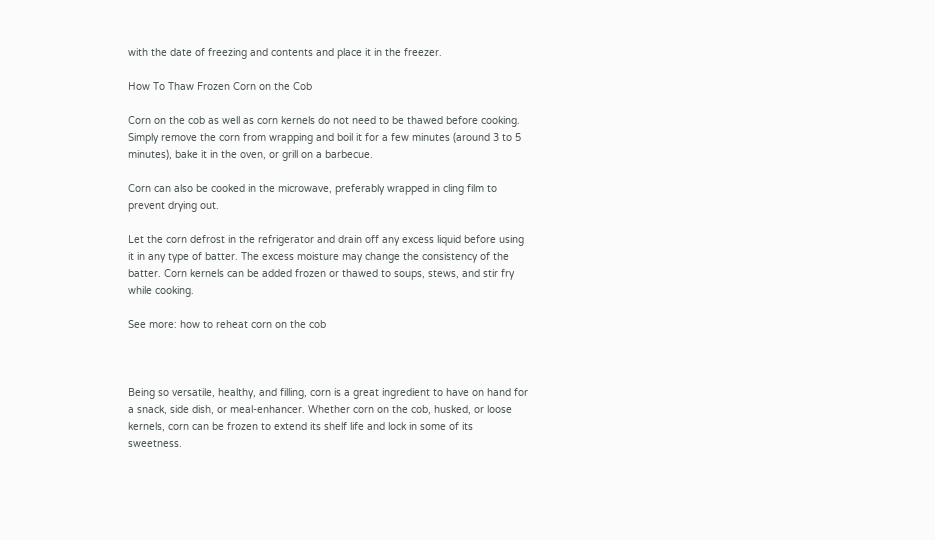with the date of freezing and contents and place it in the freezer.

How To Thaw Frozen Corn on the Cob

Corn on the cob as well as corn kernels do not need to be thawed before cooking. Simply remove the corn from wrapping and boil it for a few minutes (around 3 to 5 minutes), bake it in the oven, or grill on a barbecue.

Corn can also be cooked in the microwave, preferably wrapped in cling film to prevent drying out.

Let the corn defrost in the refrigerator and drain off any excess liquid before using it in any type of batter. The excess moisture may change the consistency of the batter. Corn kernels can be added frozen or thawed to soups, stews, and stir fry while cooking.

See more: how to reheat corn on the cob



Being so versatile, healthy, and filling, corn is a great ingredient to have on hand for a snack, side dish, or meal-enhancer. Whether corn on the cob, husked, or loose kernels, corn can be frozen to extend its shelf life and lock in some of its sweetness.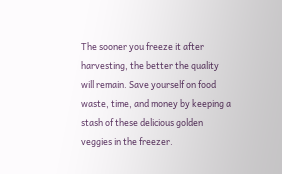The sooner you freeze it after harvesting, the better the quality will remain. Save yourself on food waste, time, and money by keeping a stash of these delicious golden veggies in the freezer.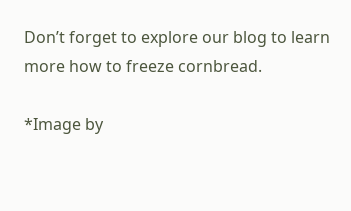Don’t forget to explore our blog to learn more how to freeze cornbread.

*Image by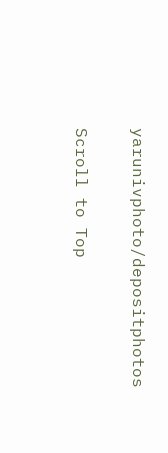yarunivphoto/depositphotos

Scroll to Top